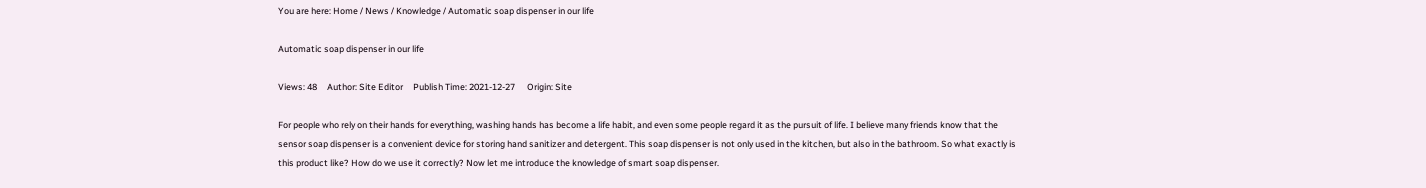You are here: Home / News / Knowledge / Automatic soap dispenser in our life

Automatic soap dispenser in our life

Views: 48     Author: Site Editor     Publish Time: 2021-12-27      Origin: Site

For people who rely on their hands for everything, washing hands has become a life habit, and even some people regard it as the pursuit of life. I believe many friends know that the sensor soap dispenser is a convenient device for storing hand sanitizer and detergent. This soap dispenser is not only used in the kitchen, but also in the bathroom. So what exactly is this product like? How do we use it correctly? Now let me introduce the knowledge of smart soap dispenser.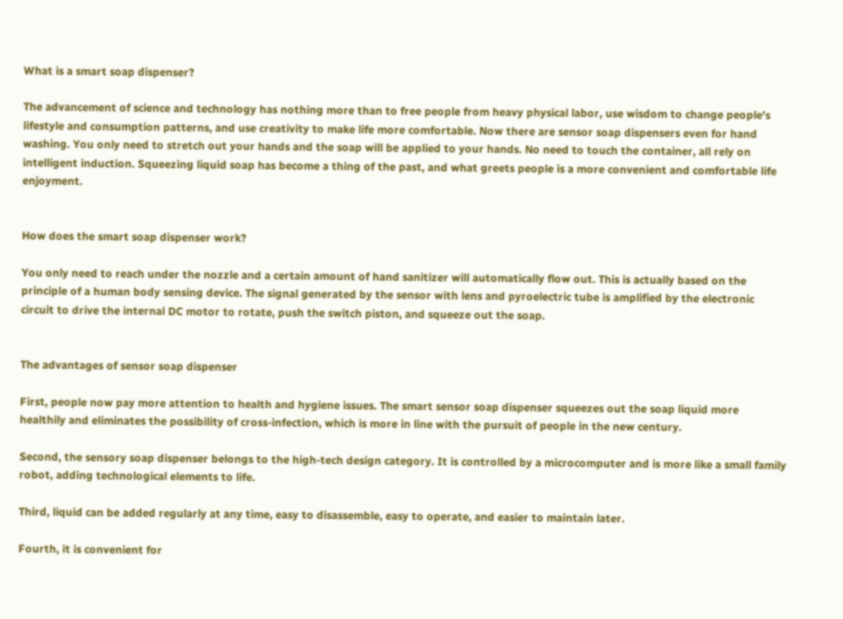What is a smart soap dispenser?

The advancement of science and technology has nothing more than to free people from heavy physical labor, use wisdom to change people's lifestyle and consumption patterns, and use creativity to make life more comfortable. Now there are sensor soap dispensers even for hand washing. You only need to stretch out your hands and the soap will be applied to your hands. No need to touch the container, all rely on intelligent induction. Squeezing liquid soap has become a thing of the past, and what greets people is a more convenient and comfortable life enjoyment.


How does the smart soap dispenser work?

You only need to reach under the nozzle and a certain amount of hand sanitizer will automatically flow out. This is actually based on the principle of a human body sensing device. The signal generated by the sensor with lens and pyroelectric tube is amplified by the electronic circuit to drive the internal DC motor to rotate, push the switch piston, and squeeze out the soap.


The advantages of sensor soap dispenser

First, people now pay more attention to health and hygiene issues. The smart sensor soap dispenser squeezes out the soap liquid more healthily and eliminates the possibility of cross-infection, which is more in line with the pursuit of people in the new century.

Second, the sensory soap dispenser belongs to the high-tech design category. It is controlled by a microcomputer and is more like a small family robot, adding technological elements to life.

Third, liquid can be added regularly at any time, easy to disassemble, easy to operate, and easier to maintain later.

Fourth, it is convenient for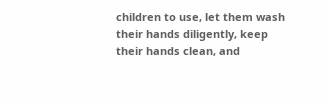children to use, let them wash their hands diligently, keep their hands clean, and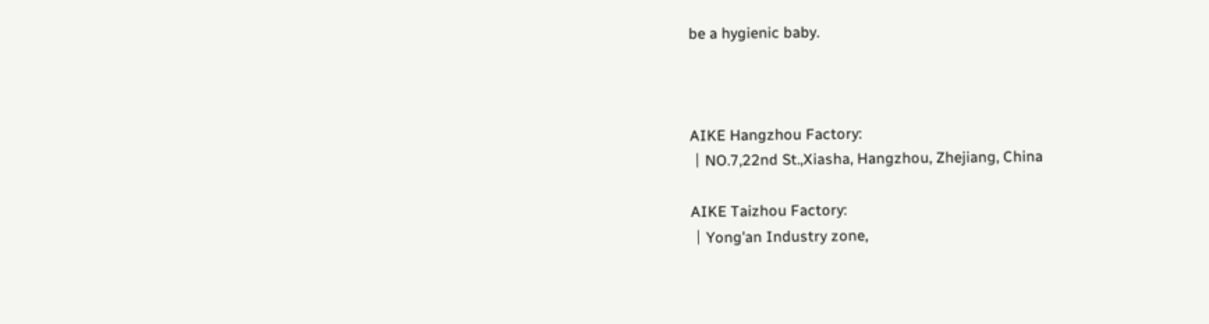be a hygienic baby.



AIKE Hangzhou Factory:
丨NO.7,22nd St.,Xiasha, Hangzhou, Zhejiang, China

AIKE Taizhou Factory:
丨Yong'an Industry zone,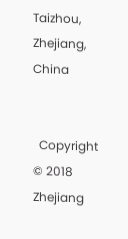Taizhou, Zhejiang, China


  Copyright © 2018 Zhejiang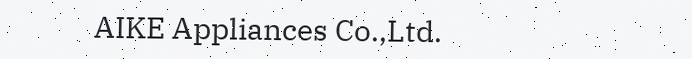AIKE Appliances Co.,Ltd.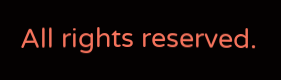All rights reserved.